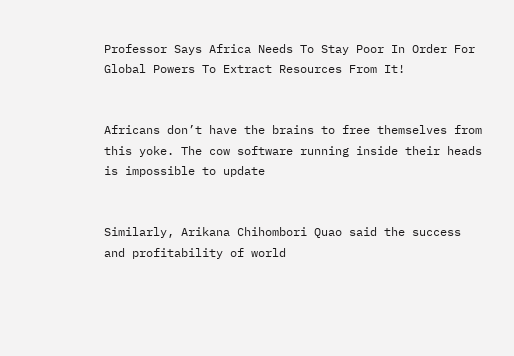Professor Says Africa Needs To Stay Poor In Order For Global Powers To Extract Resources From It!


Africans don’t have the brains to free themselves from this yoke. The cow software running inside their heads is impossible to update


Similarly, Arikana Chihombori Quao said the success and profitability of world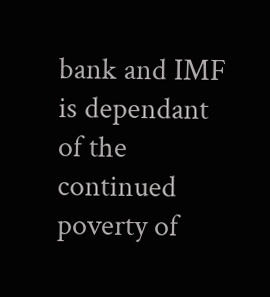bank and IMF is dependant of the continued poverty of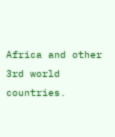Africa and other 3rd world countries.